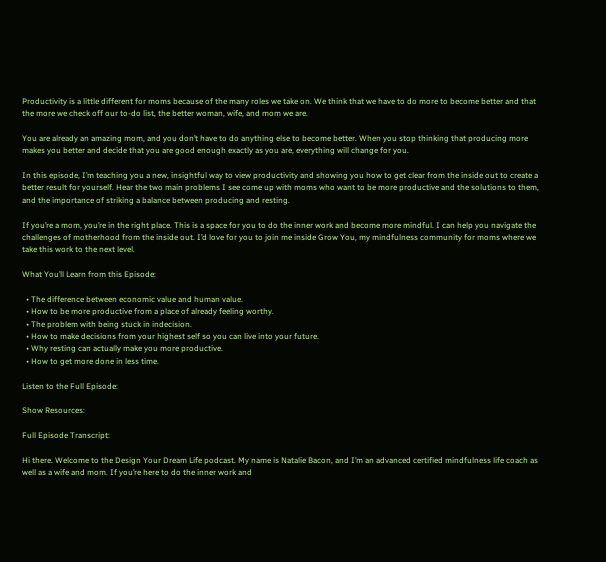Productivity is a little different for moms because of the many roles we take on. We think that we have to do more to become better and that the more we check off our to-do list, the better woman, wife, and mom we are.

You are already an amazing mom, and you don’t have to do anything else to become better. When you stop thinking that producing more makes you better and decide that you are good enough exactly as you are, everything will change for you.

In this episode, I’m teaching you a new, insightful way to view productivity and showing you how to get clear from the inside out to create a better result for yourself. Hear the two main problems I see come up with moms who want to be more productive and the solutions to them, and the importance of striking a balance between producing and resting.

If you’re a mom, you’re in the right place. This is a space for you to do the inner work and become more mindful. I can help you navigate the challenges of motherhood from the inside out. I’d love for you to join me inside Grow You, my mindfulness community for moms where we take this work to the next level.

What You’ll Learn from this Episode:

  • The difference between economic value and human value.
  • How to be more productive from a place of already feeling worthy.
  • The problem with being stuck in indecision.
  • How to make decisions from your highest self so you can live into your future.
  • Why resting can actually make you more productive.
  • How to get more done in less time.

Listen to the Full Episode:

Show Resources:

Full Episode Transcript:

Hi there. Welcome to the Design Your Dream Life podcast. My name is Natalie Bacon, and I’m an advanced certified mindfulness life coach as well as a wife and mom. If you’re here to do the inner work and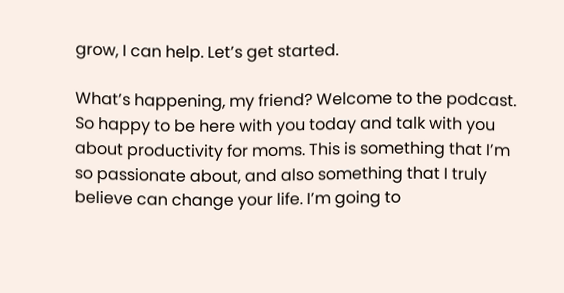grow, I can help. Let’s get started.

What’s happening, my friend? Welcome to the podcast. So happy to be here with you today and talk with you about productivity for moms. This is something that I’m so passionate about, and also something that I truly believe can change your life. I’m going to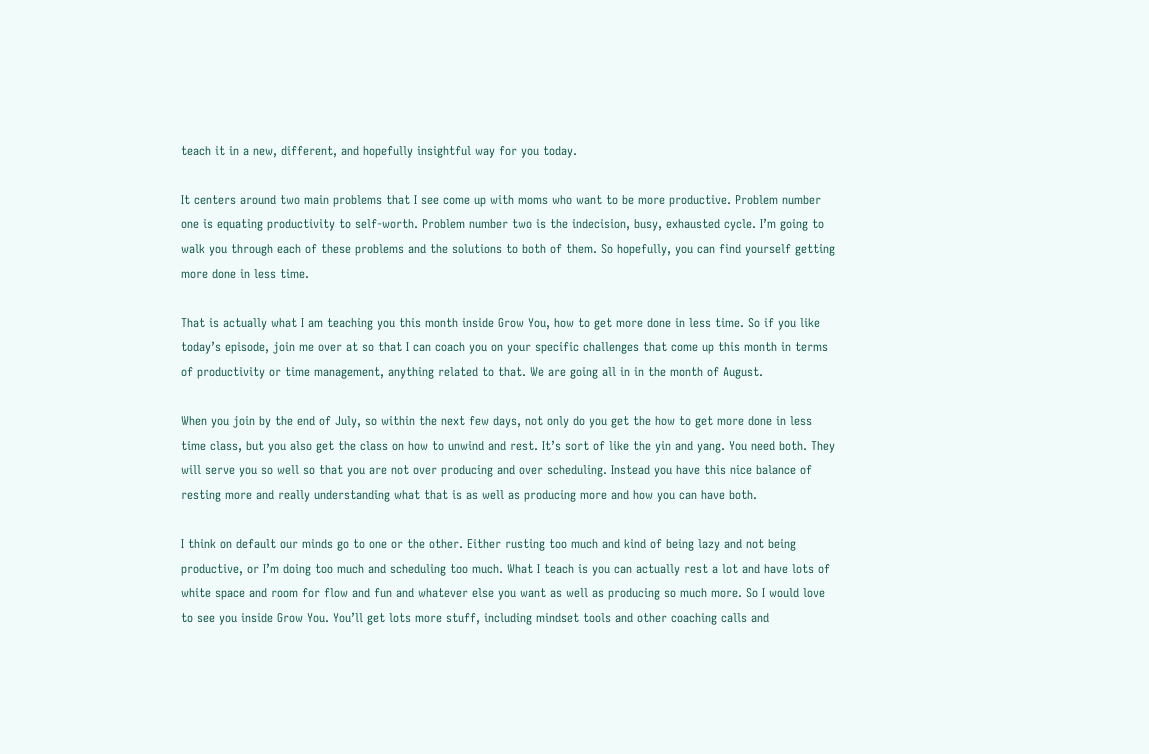teach it in a new, different, and hopefully insightful way for you today.

It centers around two main problems that I see come up with moms who want to be more productive. Problem number one is equating productivity to self-worth. Problem number two is the indecision, busy, exhausted cycle. I’m going to walk you through each of these problems and the solutions to both of them. So hopefully, you can find yourself getting more done in less time.

That is actually what I am teaching you this month inside Grow You, how to get more done in less time. So if you like today’s episode, join me over at so that I can coach you on your specific challenges that come up this month in terms of productivity or time management, anything related to that. We are going all in in the month of August.

When you join by the end of July, so within the next few days, not only do you get the how to get more done in less time class, but you also get the class on how to unwind and rest. It’s sort of like the yin and yang. You need both. They will serve you so well so that you are not over producing and over scheduling. Instead you have this nice balance of resting more and really understanding what that is as well as producing more and how you can have both.

I think on default our minds go to one or the other. Either rusting too much and kind of being lazy and not being productive, or I’m doing too much and scheduling too much. What I teach is you can actually rest a lot and have lots of white space and room for flow and fun and whatever else you want as well as producing so much more. So I would love to see you inside Grow You. You’ll get lots more stuff, including mindset tools and other coaching calls and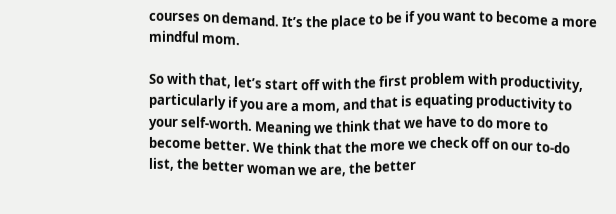courses on demand. It’s the place to be if you want to become a more mindful mom.

So with that, let’s start off with the first problem with productivity, particularly if you are a mom, and that is equating productivity to your self-worth. Meaning we think that we have to do more to become better. We think that the more we check off on our to-do list, the better woman we are, the better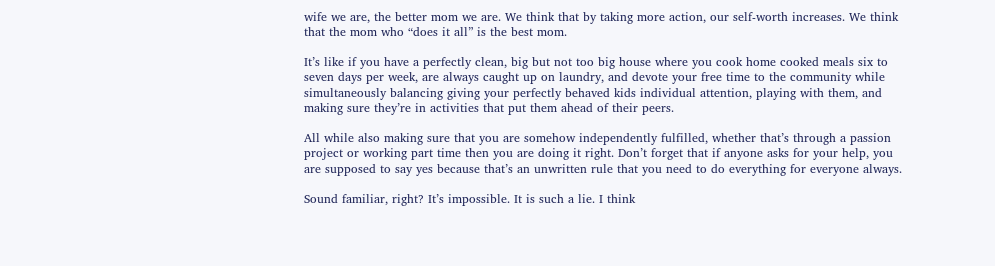wife we are, the better mom we are. We think that by taking more action, our self-worth increases. We think that the mom who “does it all” is the best mom.

It’s like if you have a perfectly clean, big but not too big house where you cook home cooked meals six to seven days per week, are always caught up on laundry, and devote your free time to the community while simultaneously balancing giving your perfectly behaved kids individual attention, playing with them, and making sure they’re in activities that put them ahead of their peers.

All while also making sure that you are somehow independently fulfilled, whether that’s through a passion project or working part time then you are doing it right. Don’t forget that if anyone asks for your help, you are supposed to say yes because that’s an unwritten rule that you need to do everything for everyone always.

Sound familiar, right? It’s impossible. It is such a lie. I think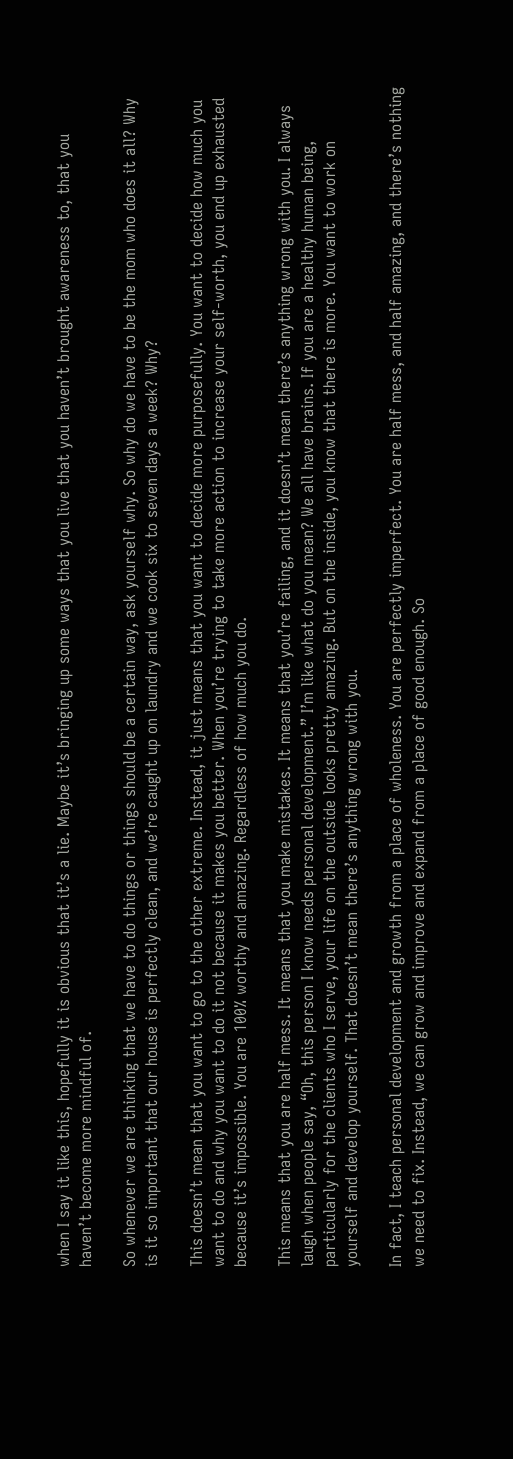when I say it like this, hopefully it is obvious that it’s a lie. Maybe it’s bringing up some ways that you live that you haven’t brought awareness to, that you haven’t become more mindful of.

So whenever we are thinking that we have to do things or things should be a certain way, ask yourself why. So why do we have to be the mom who does it all? Why is it so important that our house is perfectly clean, and we’re caught up on laundry and we cook six to seven days a week? Why?

This doesn’t mean that you want to go to the other extreme. Instead, it just means that you want to decide more purposefully. You want to decide how much you want to do and why you want to do it not because it makes you better. When you’re trying to take more action to increase your self-worth, you end up exhausted because it’s impossible. You are 100% worthy and amazing. Regardless of how much you do.

This means that you are half mess. It means that you make mistakes. It means that you’re failing, and it doesn’t mean there’s anything wrong with you. I always laugh when people say, “Oh, this person I know needs personal development.” I’m like what do you mean? We all have brains. If you are a healthy human being, particularly for the clients who I serve, your life on the outside looks pretty amazing. But on the inside, you know that there is more. You want to work on yourself and develop yourself. That doesn’t mean there’s anything wrong with you.

In fact, I teach personal development and growth from a place of wholeness. You are perfectly imperfect. You are half mess, and half amazing, and there’s nothing we need to fix. Instead, we can grow and improve and expand from a place of good enough. So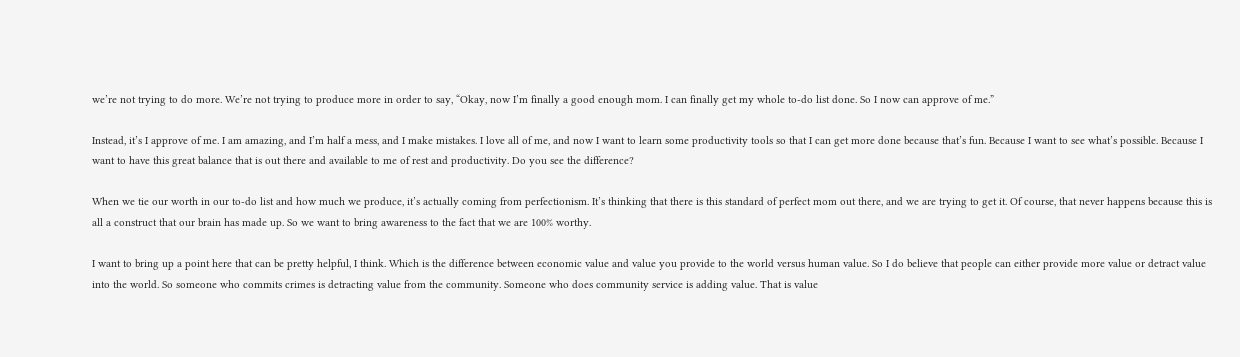we’re not trying to do more. We’re not trying to produce more in order to say, “Okay, now I’m finally a good enough mom. I can finally get my whole to-do list done. So I now can approve of me.”

Instead, it’s I approve of me. I am amazing, and I’m half a mess, and I make mistakes. I love all of me, and now I want to learn some productivity tools so that I can get more done because that’s fun. Because I want to see what’s possible. Because I want to have this great balance that is out there and available to me of rest and productivity. Do you see the difference?

When we tie our worth in our to-do list and how much we produce, it’s actually coming from perfectionism. It’s thinking that there is this standard of perfect mom out there, and we are trying to get it. Of course, that never happens because this is all a construct that our brain has made up. So we want to bring awareness to the fact that we are 100% worthy.

I want to bring up a point here that can be pretty helpful, I think. Which is the difference between economic value and value you provide to the world versus human value. So I do believe that people can either provide more value or detract value into the world. So someone who commits crimes is detracting value from the community. Someone who does community service is adding value. That is value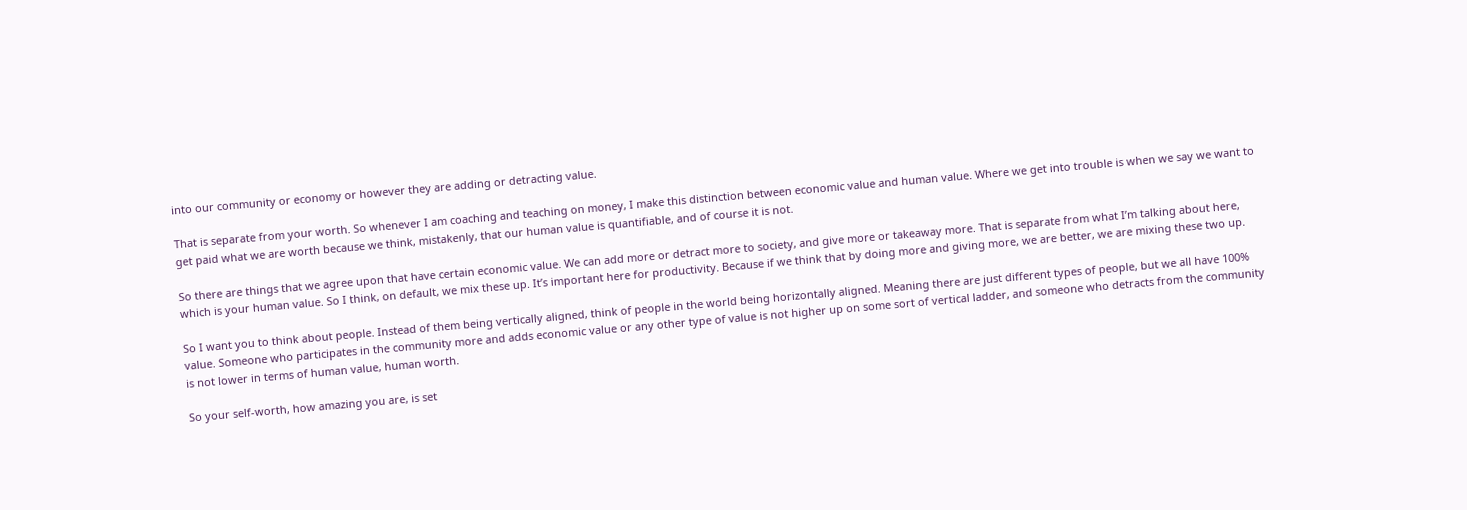into our community or economy or however they are adding or detracting value.

That is separate from your worth. So whenever I am coaching and teaching on money, I make this distinction between economic value and human value. Where we get into trouble is when we say we want to get paid what we are worth because we think, mistakenly, that our human value is quantifiable, and of course it is not.

So there are things that we agree upon that have certain economic value. We can add more or detract more to society, and give more or takeaway more. That is separate from what I’m talking about here, which is your human value. So I think, on default, we mix these up. It’s important here for productivity. Because if we think that by doing more and giving more, we are better, we are mixing these two up.

So I want you to think about people. Instead of them being vertically aligned, think of people in the world being horizontally aligned. Meaning there are just different types of people, but we all have 100% value. Someone who participates in the community more and adds economic value or any other type of value is not higher up on some sort of vertical ladder, and someone who detracts from the community is not lower in terms of human value, human worth.

So your self-worth, how amazing you are, is set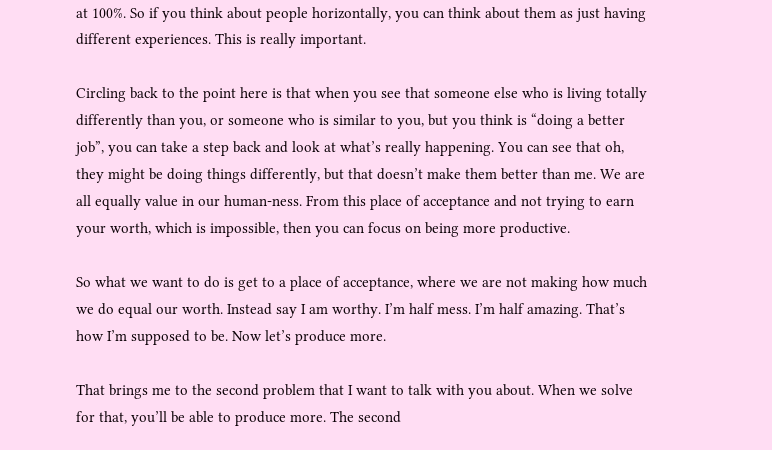at 100%. So if you think about people horizontally, you can think about them as just having different experiences. This is really important.

Circling back to the point here is that when you see that someone else who is living totally differently than you, or someone who is similar to you, but you think is “doing a better job”, you can take a step back and look at what’s really happening. You can see that oh, they might be doing things differently, but that doesn’t make them better than me. We are all equally value in our human-ness. From this place of acceptance and not trying to earn your worth, which is impossible, then you can focus on being more productive.

So what we want to do is get to a place of acceptance, where we are not making how much we do equal our worth. Instead say I am worthy. I’m half mess. I’m half amazing. That’s how I’m supposed to be. Now let’s produce more.

That brings me to the second problem that I want to talk with you about. When we solve for that, you’ll be able to produce more. The second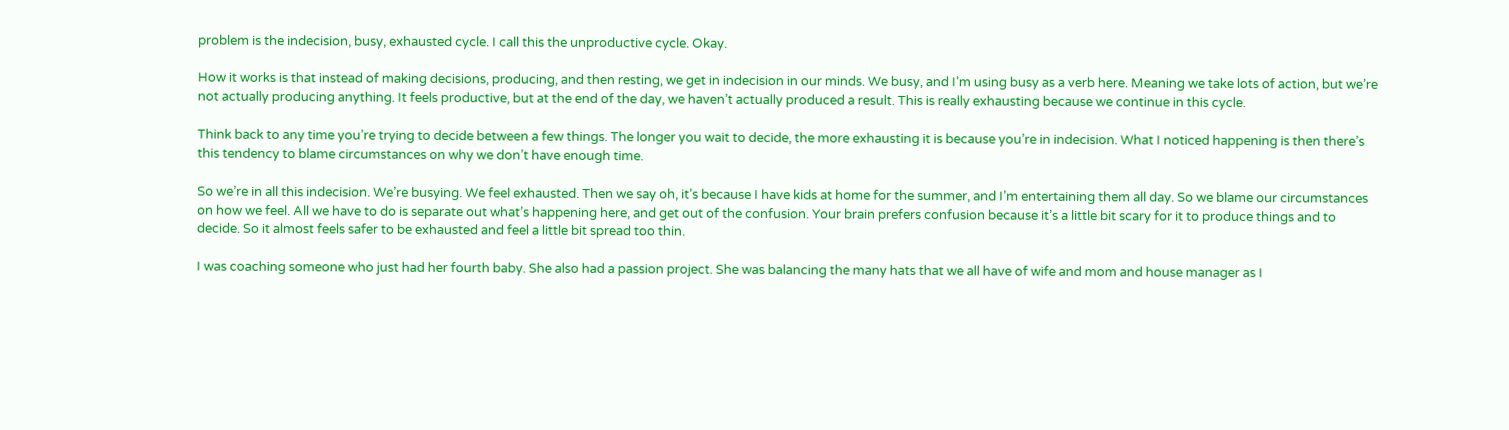problem is the indecision, busy, exhausted cycle. I call this the unproductive cycle. Okay.

How it works is that instead of making decisions, producing, and then resting, we get in indecision in our minds. We busy, and I’m using busy as a verb here. Meaning we take lots of action, but we’re not actually producing anything. It feels productive, but at the end of the day, we haven’t actually produced a result. This is really exhausting because we continue in this cycle.

Think back to any time you’re trying to decide between a few things. The longer you wait to decide, the more exhausting it is because you’re in indecision. What I noticed happening is then there’s this tendency to blame circumstances on why we don’t have enough time.

So we’re in all this indecision. We’re busying. We feel exhausted. Then we say oh, it’s because I have kids at home for the summer, and I’m entertaining them all day. So we blame our circumstances on how we feel. All we have to do is separate out what’s happening here, and get out of the confusion. Your brain prefers confusion because it’s a little bit scary for it to produce things and to decide. So it almost feels safer to be exhausted and feel a little bit spread too thin.

I was coaching someone who just had her fourth baby. She also had a passion project. She was balancing the many hats that we all have of wife and mom and house manager as I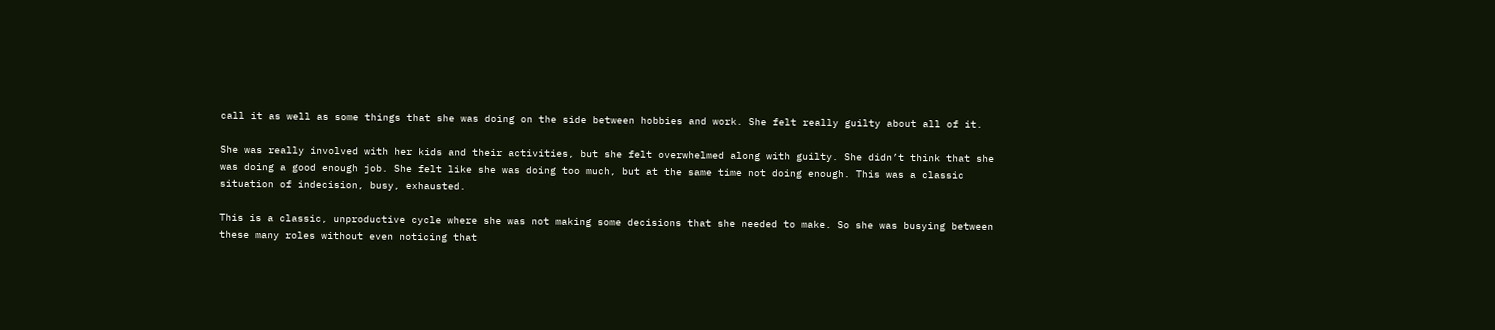call it as well as some things that she was doing on the side between hobbies and work. She felt really guilty about all of it.

She was really involved with her kids and their activities, but she felt overwhelmed along with guilty. She didn’t think that she was doing a good enough job. She felt like she was doing too much, but at the same time not doing enough. This was a classic situation of indecision, busy, exhausted.

This is a classic, unproductive cycle where she was not making some decisions that she needed to make. So she was busying between these many roles without even noticing that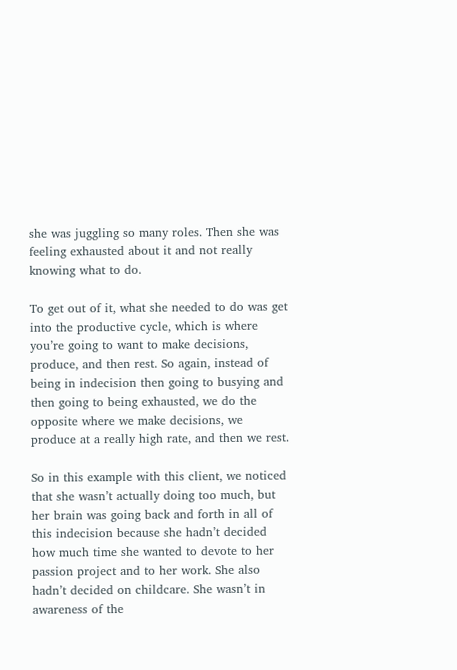she was juggling so many roles. Then she was feeling exhausted about it and not really knowing what to do.

To get out of it, what she needed to do was get into the productive cycle, which is where you’re going to want to make decisions, produce, and then rest. So again, instead of being in indecision then going to busying and then going to being exhausted, we do the opposite where we make decisions, we produce at a really high rate, and then we rest.

So in this example with this client, we noticed that she wasn’t actually doing too much, but her brain was going back and forth in all of this indecision because she hadn’t decided how much time she wanted to devote to her passion project and to her work. She also hadn’t decided on childcare. She wasn’t in awareness of the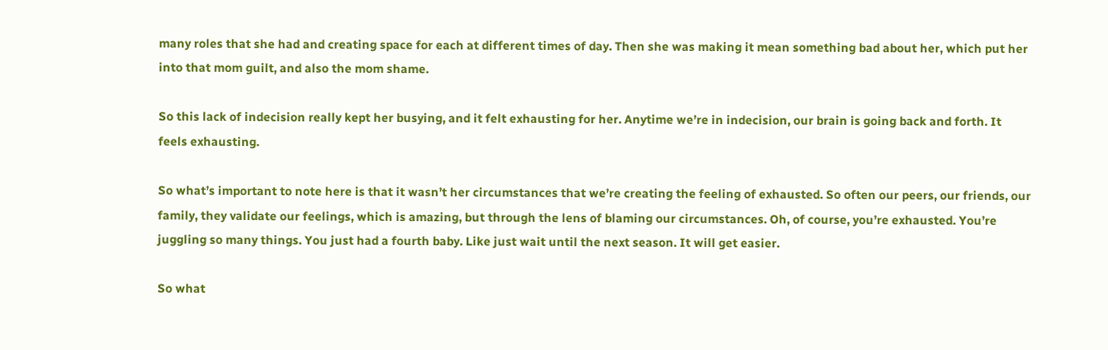many roles that she had and creating space for each at different times of day. Then she was making it mean something bad about her, which put her into that mom guilt, and also the mom shame.

So this lack of indecision really kept her busying, and it felt exhausting for her. Anytime we’re in indecision, our brain is going back and forth. It feels exhausting.

So what’s important to note here is that it wasn’t her circumstances that we’re creating the feeling of exhausted. So often our peers, our friends, our family, they validate our feelings, which is amazing, but through the lens of blaming our circumstances. Oh, of course, you’re exhausted. You’re juggling so many things. You just had a fourth baby. Like just wait until the next season. It will get easier.

So what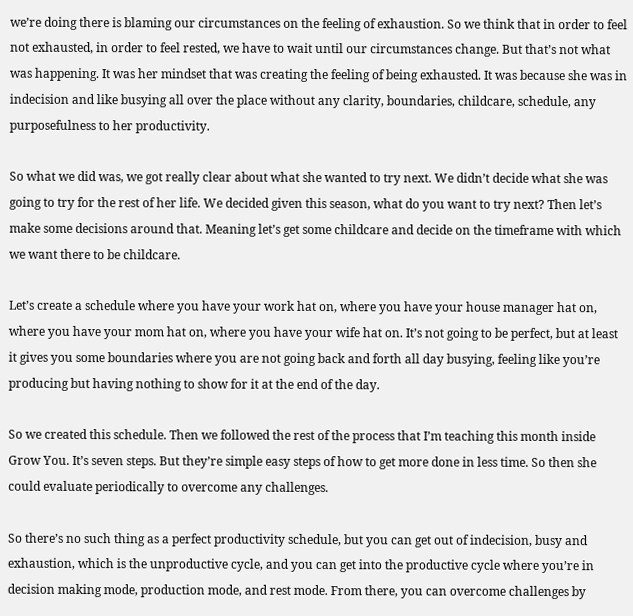we’re doing there is blaming our circumstances on the feeling of exhaustion. So we think that in order to feel not exhausted, in order to feel rested, we have to wait until our circumstances change. But that’s not what was happening. It was her mindset that was creating the feeling of being exhausted. It was because she was in indecision and like busying all over the place without any clarity, boundaries, childcare, schedule, any purposefulness to her productivity.

So what we did was, we got really clear about what she wanted to try next. We didn’t decide what she was going to try for the rest of her life. We decided given this season, what do you want to try next? Then let’s make some decisions around that. Meaning let’s get some childcare and decide on the timeframe with which we want there to be childcare.

Let’s create a schedule where you have your work hat on, where you have your house manager hat on, where you have your mom hat on, where you have your wife hat on. It’s not going to be perfect, but at least it gives you some boundaries where you are not going back and forth all day busying, feeling like you’re producing but having nothing to show for it at the end of the day.

So we created this schedule. Then we followed the rest of the process that I’m teaching this month inside Grow You. It’s seven steps. But they’re simple easy steps of how to get more done in less time. So then she could evaluate periodically to overcome any challenges.

So there’s no such thing as a perfect productivity schedule, but you can get out of indecision, busy and exhaustion, which is the unproductive cycle, and you can get into the productive cycle where you’re in decision making mode, production mode, and rest mode. From there, you can overcome challenges by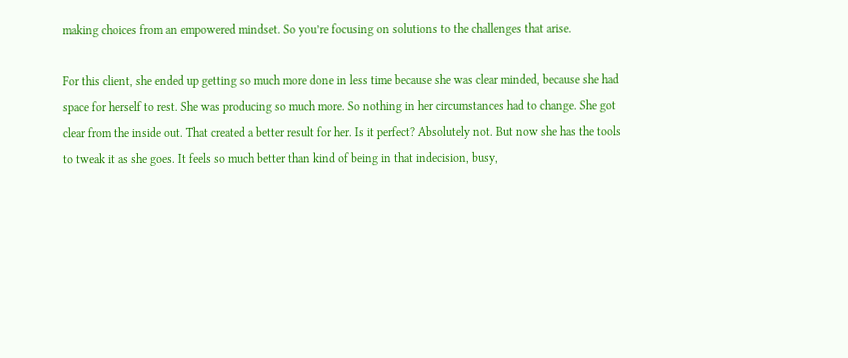making choices from an empowered mindset. So you’re focusing on solutions to the challenges that arise.

For this client, she ended up getting so much more done in less time because she was clear minded, because she had space for herself to rest. She was producing so much more. So nothing in her circumstances had to change. She got clear from the inside out. That created a better result for her. Is it perfect? Absolutely not. But now she has the tools to tweak it as she goes. It feels so much better than kind of being in that indecision, busy,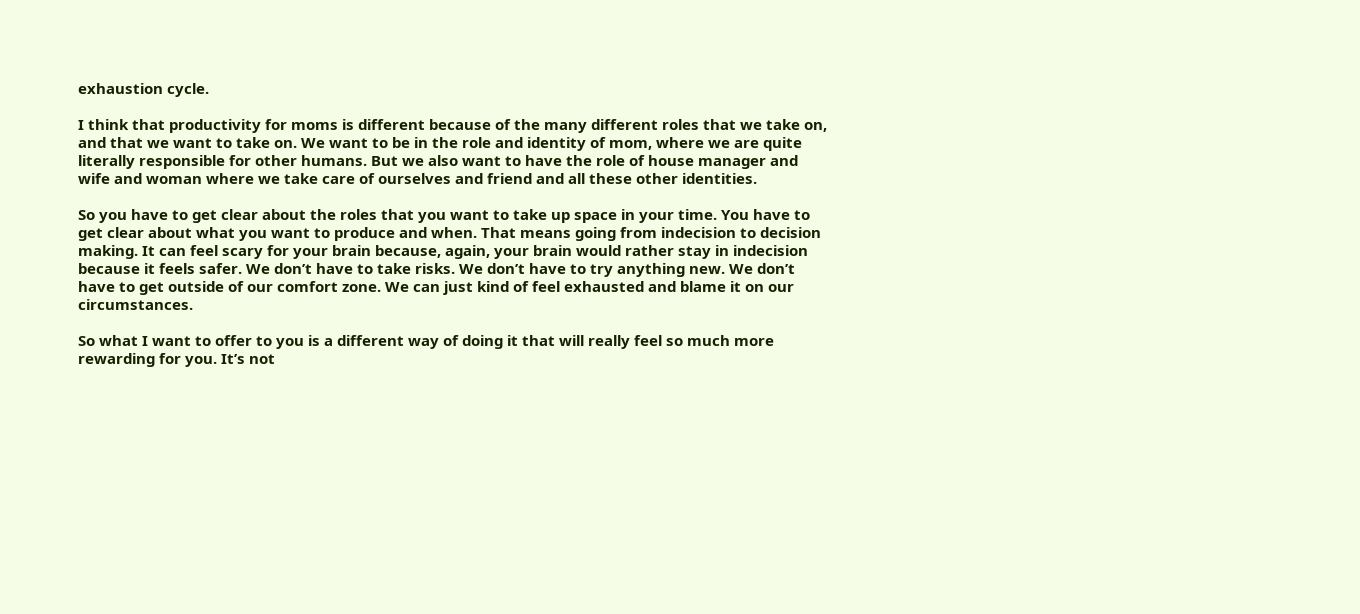exhaustion cycle.

I think that productivity for moms is different because of the many different roles that we take on, and that we want to take on. We want to be in the role and identity of mom, where we are quite literally responsible for other humans. But we also want to have the role of house manager and wife and woman where we take care of ourselves and friend and all these other identities.

So you have to get clear about the roles that you want to take up space in your time. You have to get clear about what you want to produce and when. That means going from indecision to decision making. It can feel scary for your brain because, again, your brain would rather stay in indecision because it feels safer. We don’t have to take risks. We don’t have to try anything new. We don’t have to get outside of our comfort zone. We can just kind of feel exhausted and blame it on our circumstances.

So what I want to offer to you is a different way of doing it that will really feel so much more rewarding for you. It’s not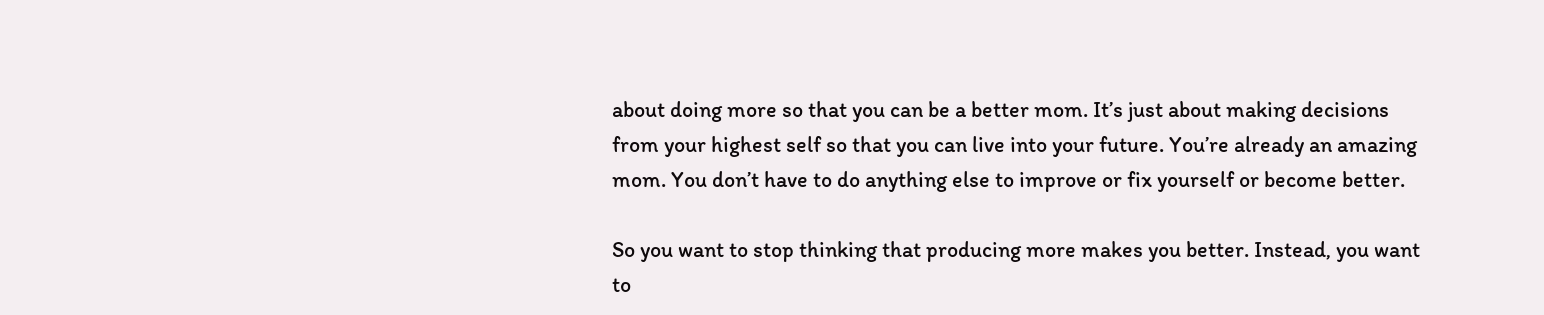about doing more so that you can be a better mom. It’s just about making decisions from your highest self so that you can live into your future. You’re already an amazing mom. You don’t have to do anything else to improve or fix yourself or become better.

So you want to stop thinking that producing more makes you better. Instead, you want to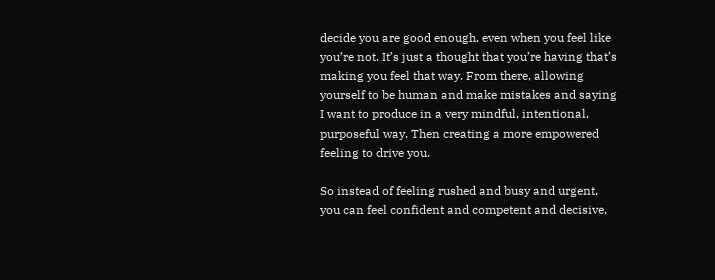decide you are good enough, even when you feel like you’re not. It’s just a thought that you’re having that’s making you feel that way. From there, allowing yourself to be human and make mistakes and saying I want to produce in a very mindful, intentional, purposeful way. Then creating a more empowered feeling to drive you.

So instead of feeling rushed and busy and urgent, you can feel confident and competent and decisive,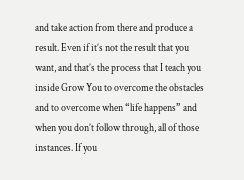and take action from there and produce a result. Even if it’s not the result that you want, and that’s the process that I teach you inside Grow You to overcome the obstacles and to overcome when “life happens” and when you don’t follow through, all of those instances. If you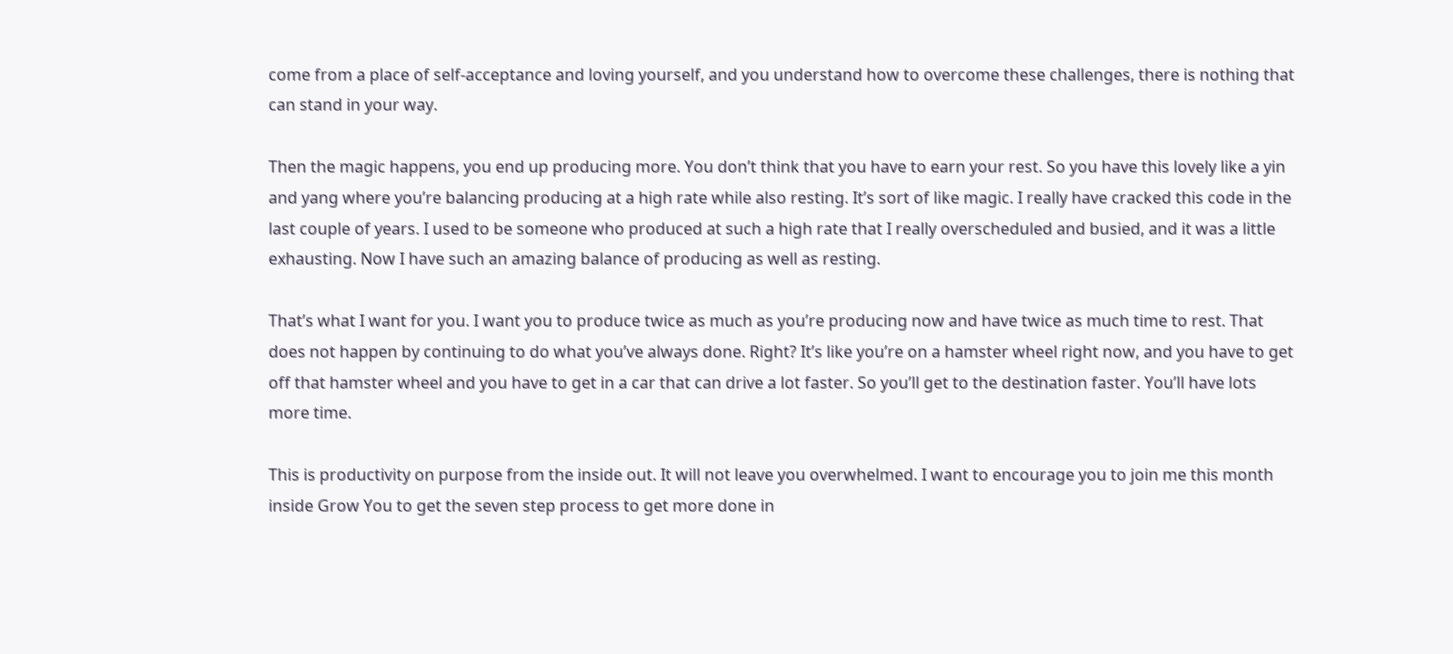come from a place of self-acceptance and loving yourself, and you understand how to overcome these challenges, there is nothing that can stand in your way.

Then the magic happens, you end up producing more. You don’t think that you have to earn your rest. So you have this lovely like a yin and yang where you’re balancing producing at a high rate while also resting. It’s sort of like magic. I really have cracked this code in the last couple of years. I used to be someone who produced at such a high rate that I really overscheduled and busied, and it was a little exhausting. Now I have such an amazing balance of producing as well as resting.

That’s what I want for you. I want you to produce twice as much as you’re producing now and have twice as much time to rest. That does not happen by continuing to do what you’ve always done. Right? It’s like you’re on a hamster wheel right now, and you have to get off that hamster wheel and you have to get in a car that can drive a lot faster. So you’ll get to the destination faster. You’ll have lots more time.

This is productivity on purpose from the inside out. It will not leave you overwhelmed. I want to encourage you to join me this month inside Grow You to get the seven step process to get more done in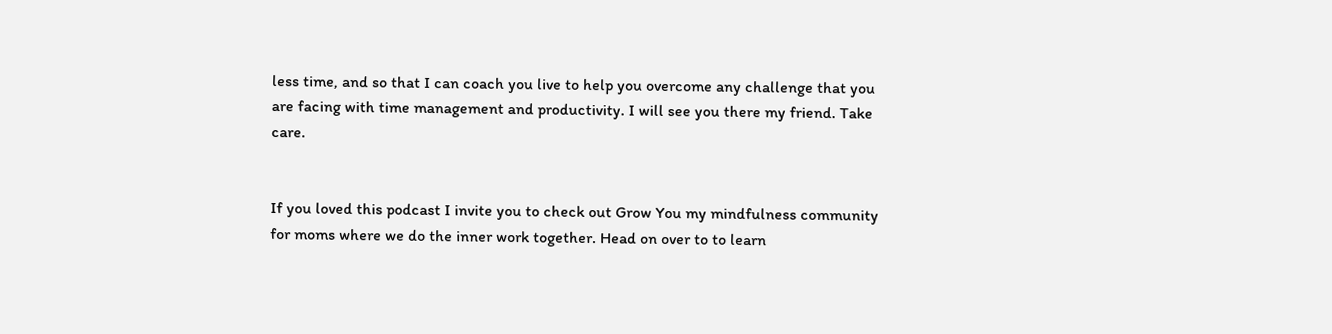less time, and so that I can coach you live to help you overcome any challenge that you are facing with time management and productivity. I will see you there my friend. Take care.


If you loved this podcast I invite you to check out Grow You my mindfulness community for moms where we do the inner work together. Head on over to to learn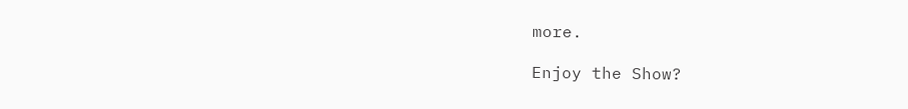more.

Enjoy the Show?